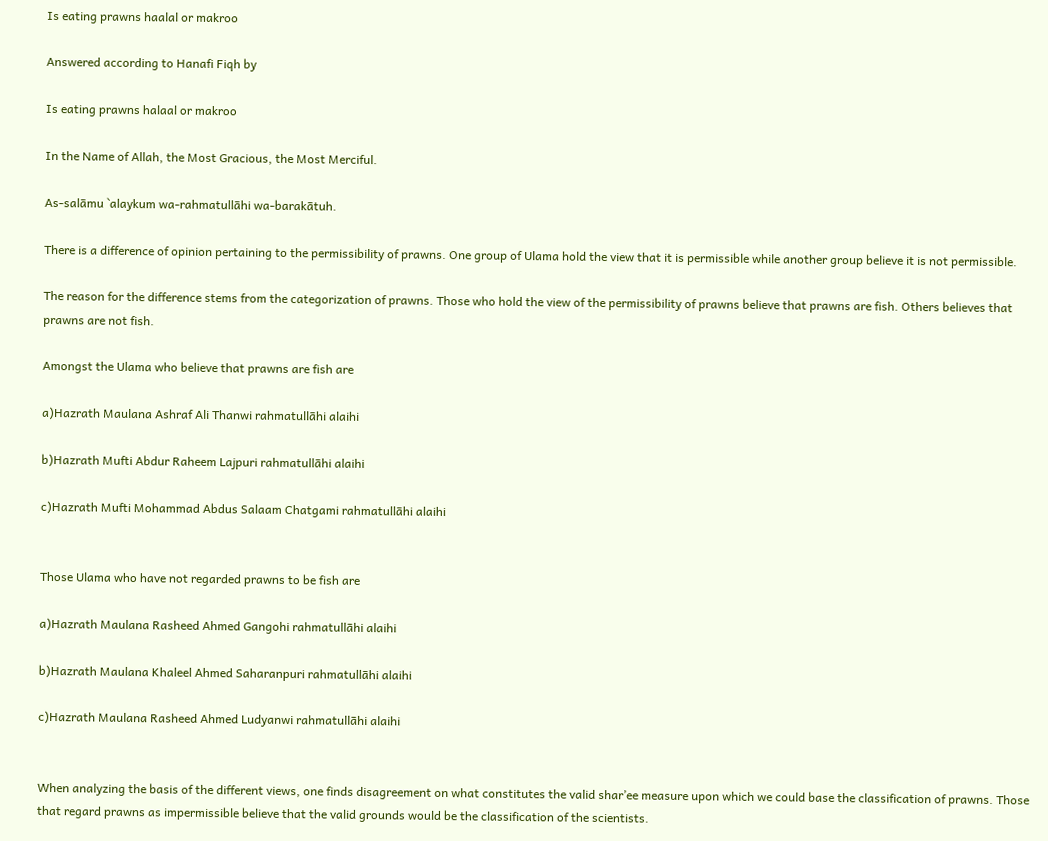Is eating prawns haalal or makroo

Answered according to Hanafi Fiqh by

Is eating prawns halaal or makroo

In the Name of Allah, the Most Gracious, the Most Merciful.

As-salāmu `alaykum wa-rahmatullāhi wa-barakātuh.

There is a difference of opinion pertaining to the permissibility of prawns. One group of Ulama hold the view that it is permissible while another group believe it is not permissible.

The reason for the difference stems from the categorization of prawns. Those who hold the view of the permissibility of prawns believe that prawns are fish. Others believes that prawns are not fish.

Amongst the Ulama who believe that prawns are fish are

a)Hazrath Maulana Ashraf Ali Thanwi rahmatullāhi alaihi

b)Hazrath Mufti Abdur Raheem Lajpuri rahmatullāhi alaihi

c)Hazrath Mufti Mohammad Abdus Salaam Chatgami rahmatullāhi alaihi


Those Ulama who have not regarded prawns to be fish are

a)Hazrath Maulana Rasheed Ahmed Gangohi rahmatullāhi alaihi

b)Hazrath Maulana Khaleel Ahmed Saharanpuri rahmatullāhi alaihi

c)Hazrath Maulana Rasheed Ahmed Ludyanwi rahmatullāhi alaihi


When analyzing the basis of the different views, one finds disagreement on what constitutes the valid shar’ee measure upon which we could base the classification of prawns. Those that regard prawns as impermissible believe that the valid grounds would be the classification of the scientists.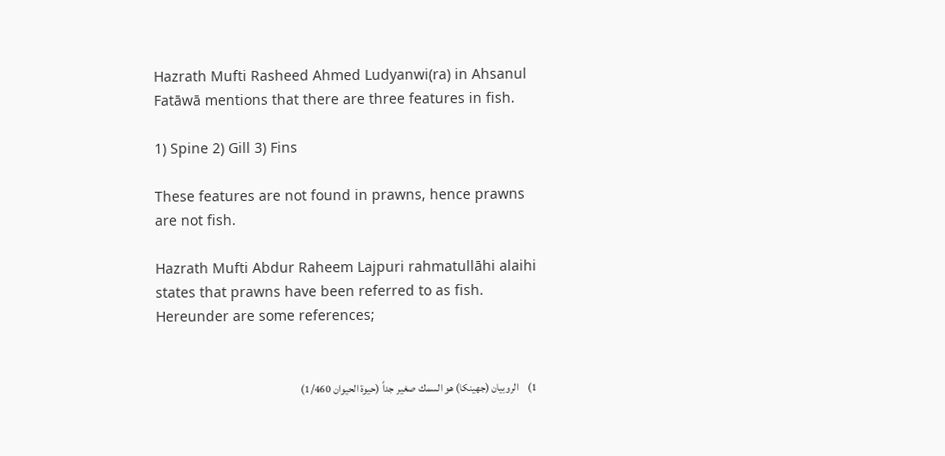Hazrath Mufti Rasheed Ahmed Ludyanwi(ra) in Ahsanul Fatāwā mentions that there are three features in fish.

1) Spine 2) Gill 3) Fins

These features are not found in prawns, hence prawns are not fish.

Hazrath Mufti Abdur Raheem Lajpuri rahmatullāhi alaihi states that prawns have been referred to as fish. Hereunder are some references;


1)    الروبيان (جهينكا) هو السمك صغير جداً (حيوة الحيوان 1/460)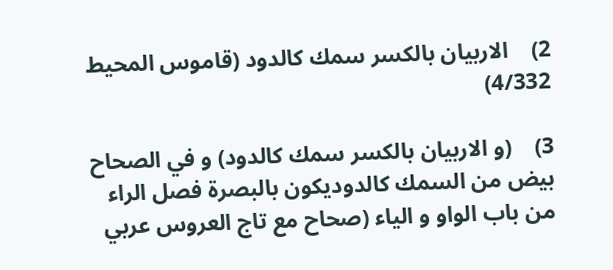2)    الاربيان بالكسر سمك كالدود (قاموس المحيط 4/332)

3)    (و الاربيان بالكسر سمك كالدود) و في الصحاح بيض من السمك كالدوديكون بالبصرة فصل الراء من باب الواو و الياء (صحاح مع تاج العروس عربي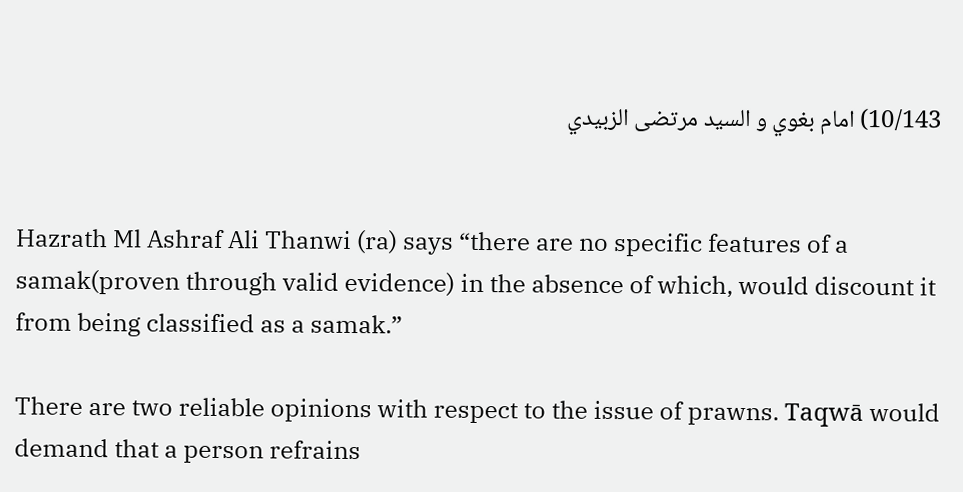10/143) امام بغوي و السيد مرتضى الزبيدي


Hazrath Ml Ashraf Ali Thanwi (ra) says “there are no specific features of a samak(proven through valid evidence) in the absence of which, would discount it from being classified as a samak.”

There are two reliable opinions with respect to the issue of prawns. Taqwā would demand that a person refrains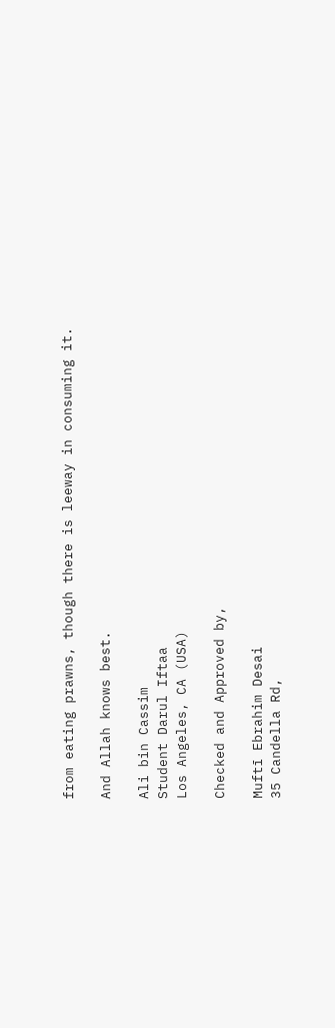from eating prawns, though there is leeway in consuming it.

And Allah knows best.

Ali bin Cassim
Student Darul Iftaa
Los Angeles, CA (USA)

Checked and Approved by,

Muftī Ebrahim Desai
35 Candella Rd,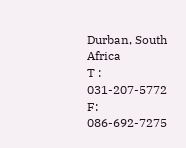Durban, South Africa
T : 031-207-5772 F: 086-692-7275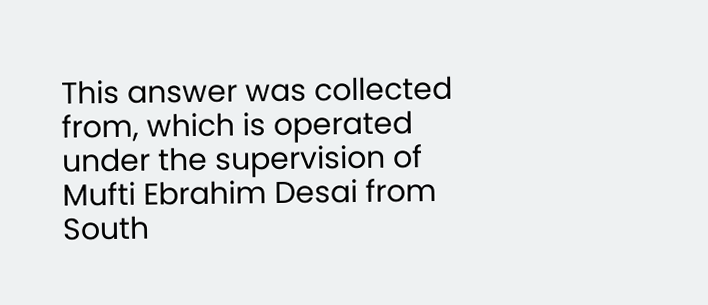This answer was collected from, which is operated under the supervision of Mufti Ebrahim Desai from South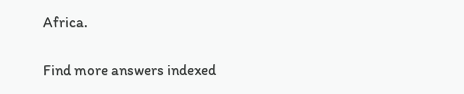Africa.

Find more answers indexed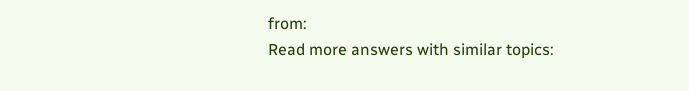from:
Read more answers with similar topics: